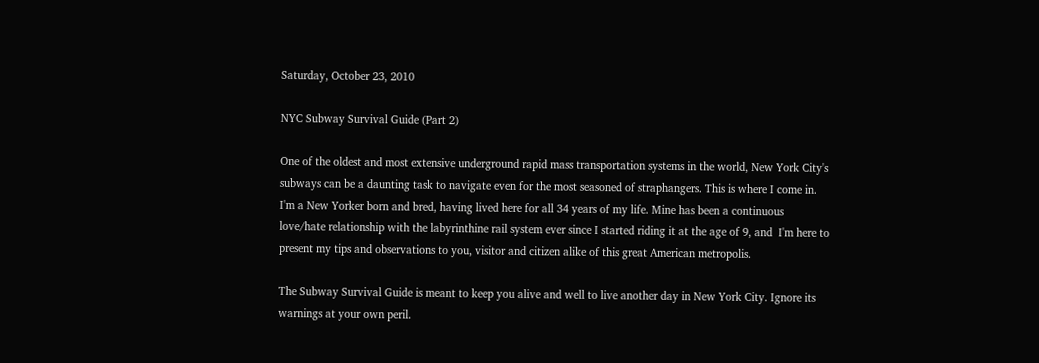Saturday, October 23, 2010

NYC Subway Survival Guide (Part 2)

One of the oldest and most extensive underground rapid mass transportation systems in the world, New York City's subways can be a daunting task to navigate even for the most seasoned of straphangers. This is where I come in. I'm a New Yorker born and bred, having lived here for all 34 years of my life. Mine has been a continuous love/hate relationship with the labyrinthine rail system ever since I started riding it at the age of 9, and  I'm here to present my tips and observations to you, visitor and citizen alike of this great American metropolis.

The Subway Survival Guide is meant to keep you alive and well to live another day in New York City. Ignore its warnings at your own peril.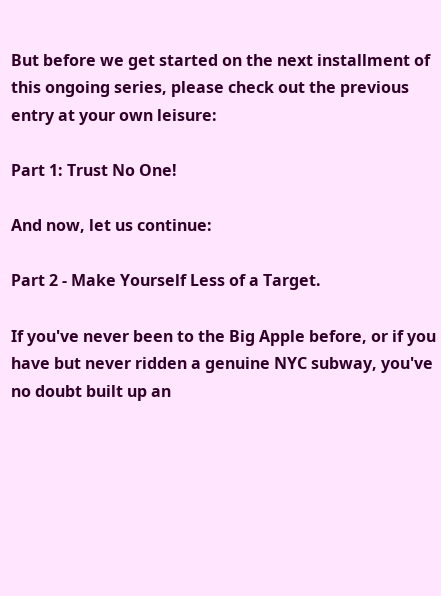But before we get started on the next installment of this ongoing series, please check out the previous entry at your own leisure:

Part 1: Trust No One!

And now, let us continue:

Part 2 - Make Yourself Less of a Target.

If you've never been to the Big Apple before, or if you have but never ridden a genuine NYC subway, you've no doubt built up an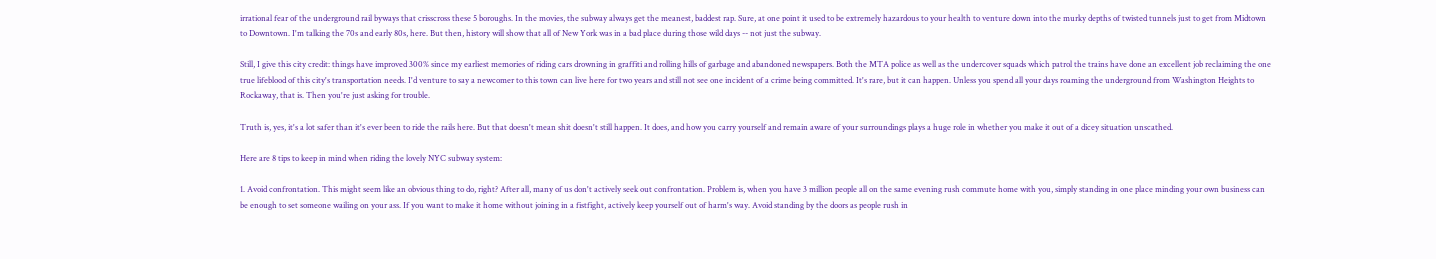irrational fear of the underground rail byways that crisscross these 5 boroughs. In the movies, the subway always get the meanest, baddest rap. Sure, at one point it used to be extremely hazardous to your health to venture down into the murky depths of twisted tunnels just to get from Midtown to Downtown. I'm talking the 70s and early 80s, here. But then, history will show that all of New York was in a bad place during those wild days -- not just the subway.

Still, I give this city credit: things have improved 300% since my earliest memories of riding cars drowning in graffiti and rolling hills of garbage and abandoned newspapers. Both the MTA police as well as the undercover squads which patrol the trains have done an excellent job reclaiming the one true lifeblood of this city's transportation needs. I'd venture to say a newcomer to this town can live here for two years and still not see one incident of a crime being committed. It's rare, but it can happen. Unless you spend all your days roaming the underground from Washington Heights to Rockaway, that is. Then you're just asking for trouble.

Truth is, yes, it's a lot safer than it's ever been to ride the rails here. But that doesn't mean shit doesn't still happen. It does, and how you carry yourself and remain aware of your surroundings plays a huge role in whether you make it out of a dicey situation unscathed.

Here are 8 tips to keep in mind when riding the lovely NYC subway system:

1. Avoid confrontation. This might seem like an obvious thing to do, right? After all, many of us don't actively seek out confrontation. Problem is, when you have 3 million people all on the same evening rush commute home with you, simply standing in one place minding your own business can be enough to set someone wailing on your ass. If you want to make it home without joining in a fistfight, actively keep yourself out of harm's way. Avoid standing by the doors as people rush in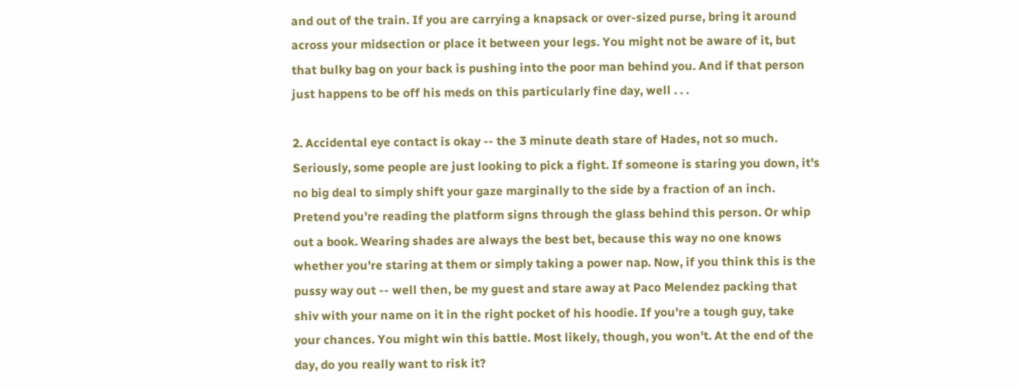and out of the train. If you are carrying a knapsack or over-sized purse, bring it around across your midsection or place it between your legs. You might not be aware of it, but that bulky bag on your back is pushing into the poor man behind you. And if that person just happens to be off his meds on this particularly fine day, well . . .

2. Accidental eye contact is okay -- the 3 minute death stare of Hades, not so much. Seriously, some people are just looking to pick a fight. If someone is staring you down, it's no big deal to simply shift your gaze marginally to the side by a fraction of an inch. Pretend you're reading the platform signs through the glass behind this person. Or whip out a book. Wearing shades are always the best bet, because this way no one knows whether you're staring at them or simply taking a power nap. Now, if you think this is the pussy way out -- well then, be my guest and stare away at Paco Melendez packing that shiv with your name on it in the right pocket of his hoodie. If you're a tough guy, take your chances. You might win this battle. Most likely, though, you won't. At the end of the day, do you really want to risk it?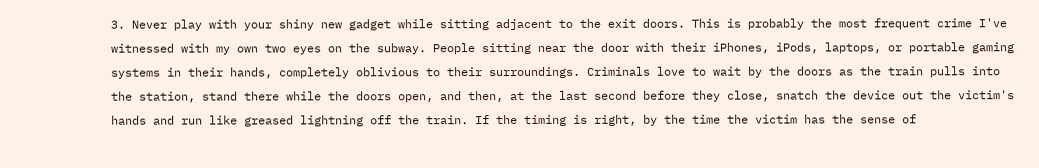3. Never play with your shiny new gadget while sitting adjacent to the exit doors. This is probably the most frequent crime I've witnessed with my own two eyes on the subway. People sitting near the door with their iPhones, iPods, laptops, or portable gaming systems in their hands, completely oblivious to their surroundings. Criminals love to wait by the doors as the train pulls into the station, stand there while the doors open, and then, at the last second before they close, snatch the device out the victim's hands and run like greased lightning off the train. If the timing is right, by the time the victim has the sense of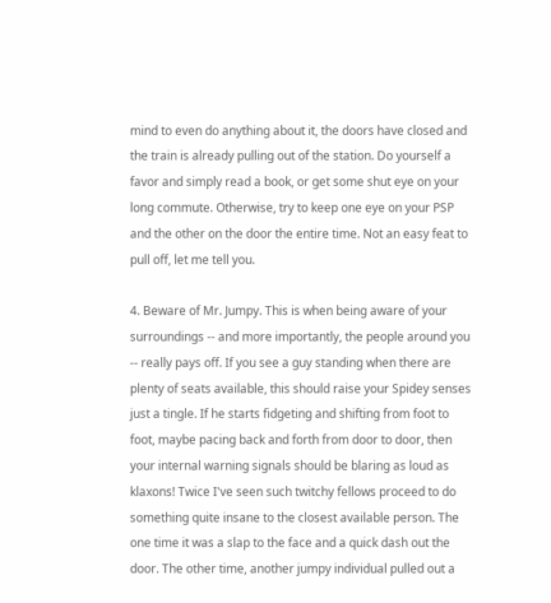mind to even do anything about it, the doors have closed and the train is already pulling out of the station. Do yourself a favor and simply read a book, or get some shut eye on your long commute. Otherwise, try to keep one eye on your PSP and the other on the door the entire time. Not an easy feat to pull off, let me tell you.

4. Beware of Mr. Jumpy. This is when being aware of your surroundings -- and more importantly, the people around you -- really pays off. If you see a guy standing when there are plenty of seats available, this should raise your Spidey senses just a tingle. If he starts fidgeting and shifting from foot to foot, maybe pacing back and forth from door to door, then your internal warning signals should be blaring as loud as klaxons! Twice I've seen such twitchy fellows proceed to do something quite insane to the closest available person. The one time it was a slap to the face and a quick dash out the door. The other time, another jumpy individual pulled out a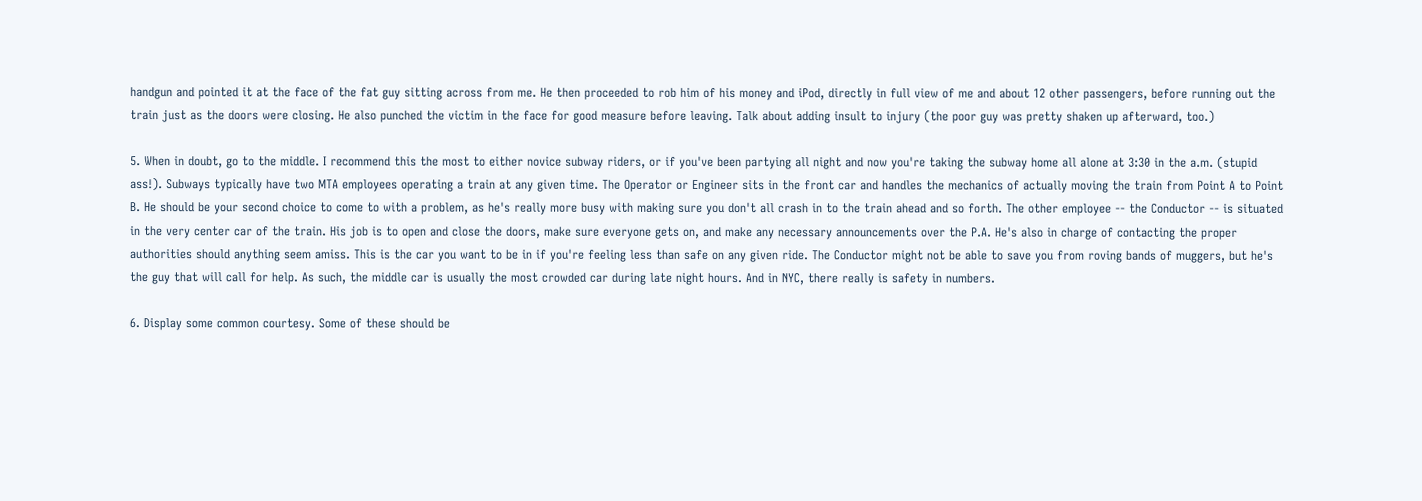handgun and pointed it at the face of the fat guy sitting across from me. He then proceeded to rob him of his money and iPod, directly in full view of me and about 12 other passengers, before running out the train just as the doors were closing. He also punched the victim in the face for good measure before leaving. Talk about adding insult to injury (the poor guy was pretty shaken up afterward, too.)

5. When in doubt, go to the middle. I recommend this the most to either novice subway riders, or if you've been partying all night and now you're taking the subway home all alone at 3:30 in the a.m. (stupid ass!). Subways typically have two MTA employees operating a train at any given time. The Operator or Engineer sits in the front car and handles the mechanics of actually moving the train from Point A to Point B. He should be your second choice to come to with a problem, as he's really more busy with making sure you don't all crash in to the train ahead and so forth. The other employee -- the Conductor -- is situated in the very center car of the train. His job is to open and close the doors, make sure everyone gets on, and make any necessary announcements over the P.A. He's also in charge of contacting the proper authorities should anything seem amiss. This is the car you want to be in if you're feeling less than safe on any given ride. The Conductor might not be able to save you from roving bands of muggers, but he's the guy that will call for help. As such, the middle car is usually the most crowded car during late night hours. And in NYC, there really is safety in numbers.

6. Display some common courtesy. Some of these should be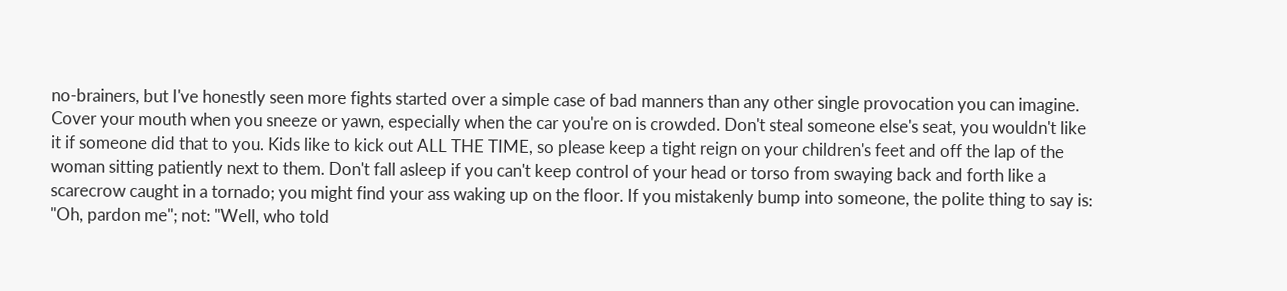no-brainers, but I've honestly seen more fights started over a simple case of bad manners than any other single provocation you can imagine. Cover your mouth when you sneeze or yawn, especially when the car you're on is crowded. Don't steal someone else's seat, you wouldn't like it if someone did that to you. Kids like to kick out ALL THE TIME, so please keep a tight reign on your children's feet and off the lap of the woman sitting patiently next to them. Don't fall asleep if you can't keep control of your head or torso from swaying back and forth like a scarecrow caught in a tornado; you might find your ass waking up on the floor. If you mistakenly bump into someone, the polite thing to say is: "Oh, pardon me"; not: "Well, who told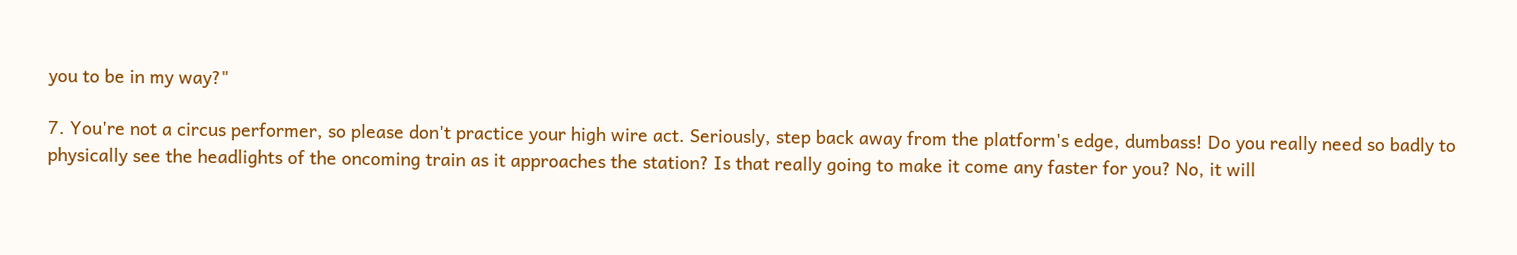you to be in my way?"

7. You're not a circus performer, so please don't practice your high wire act. Seriously, step back away from the platform's edge, dumbass! Do you really need so badly to physically see the headlights of the oncoming train as it approaches the station? Is that really going to make it come any faster for you? No, it will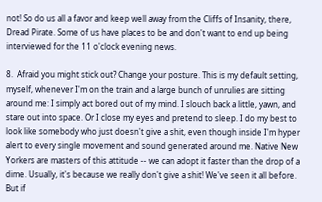not! So do us all a favor and keep well away from the Cliffs of Insanity, there, Dread Pirate. Some of us have places to be and don't want to end up being interviewed for the 11 o'clock evening news.

8.  Afraid you might stick out? Change your posture. This is my default setting, myself, whenever I'm on the train and a large bunch of unrulies are sitting around me: I simply act bored out of my mind. I slouch back a little, yawn, and stare out into space. Or I close my eyes and pretend to sleep. I do my best to look like somebody who just doesn't give a shit, even though inside I'm hyper alert to every single movement and sound generated around me. Native New Yorkers are masters of this attitude -- we can adopt it faster than the drop of a dime. Usually, it's because we really don't give a shit! We've seen it all before. But if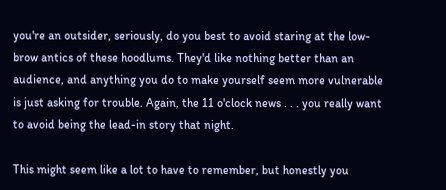you're an outsider, seriously, do you best to avoid staring at the low-brow antics of these hoodlums. They'd like nothing better than an audience, and anything you do to make yourself seem more vulnerable is just asking for trouble. Again, the 11 o'clock news . . . you really want to avoid being the lead-in story that night.

This might seem like a lot to have to remember, but honestly you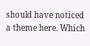should have noticed a theme here. Which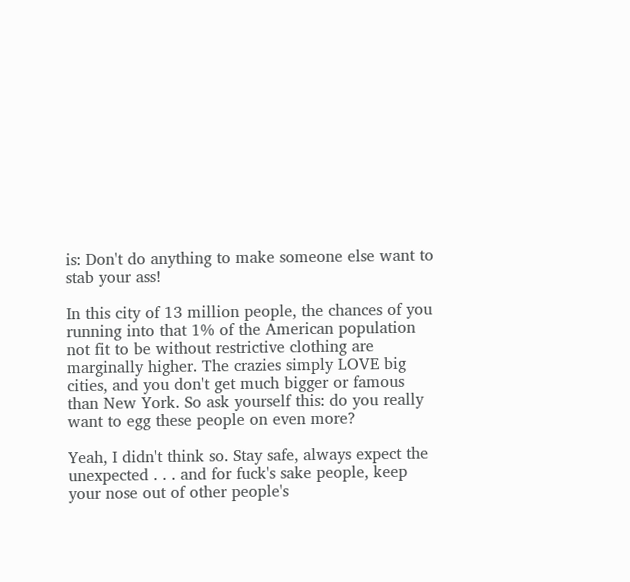is: Don't do anything to make someone else want to stab your ass!

In this city of 13 million people, the chances of you running into that 1% of the American population not fit to be without restrictive clothing are marginally higher. The crazies simply LOVE big cities, and you don't get much bigger or famous than New York. So ask yourself this: do you really want to egg these people on even more?

Yeah, I didn't think so. Stay safe, always expect the unexpected . . . and for fuck's sake people, keep your nose out of other people's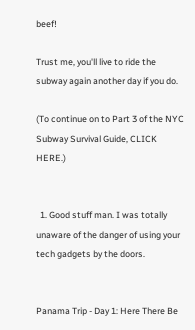beef!

Trust me, you'll live to ride the subway again another day if you do.

(To continue on to Part 3 of the NYC Subway Survival Guide, CLICK HERE.)


  1. Good stuff man. I was totally unaware of the danger of using your tech gadgets by the doors.


Panama Trip - Day 1: Here There Be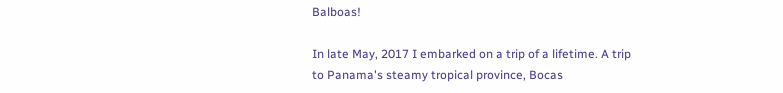Balboas!

In late May, 2017 I embarked on a trip of a lifetime. A trip to Panama's steamy tropical province, Bocas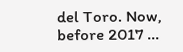del Toro. Now, before 2017 ...